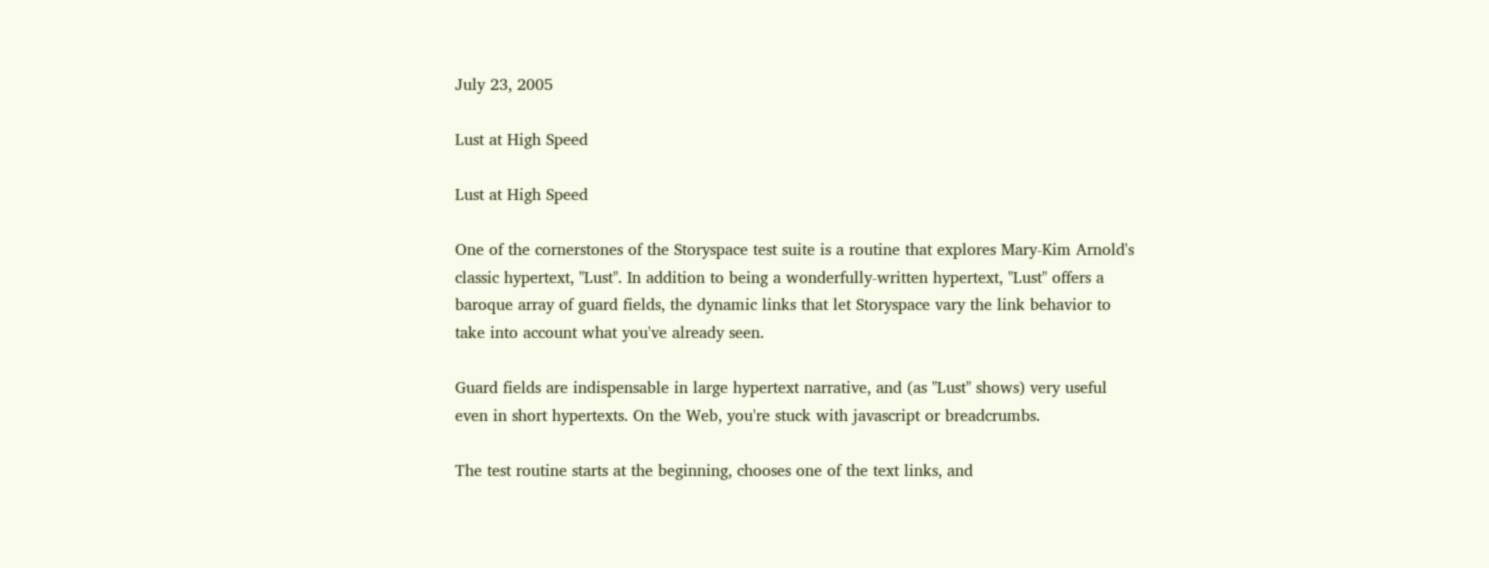July 23, 2005

Lust at High Speed

Lust at High Speed

One of the cornerstones of the Storyspace test suite is a routine that explores Mary-Kim Arnold's classic hypertext, "Lust". In addition to being a wonderfully-written hypertext, "Lust" offers a baroque array of guard fields, the dynamic links that let Storyspace vary the link behavior to take into account what you've already seen.

Guard fields are indispensable in large hypertext narrative, and (as "Lust" shows) very useful even in short hypertexts. On the Web, you're stuck with javascript or breadcrumbs.

The test routine starts at the beginning, chooses one of the text links, and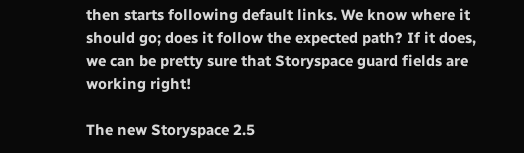then starts following default links. We know where it should go; does it follow the expected path? If it does, we can be pretty sure that Storyspace guard fields are working right!

The new Storyspace 2.5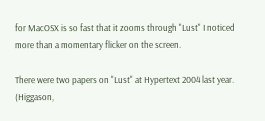for MacOSX is so fast that it zooms through "Lust" I noticed more than a momentary flicker on the screen.

There were two papers on "Lust" at Hypertext 2004 last year. (Higgason,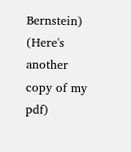Bernstein) (Here's another copy of my pdf)